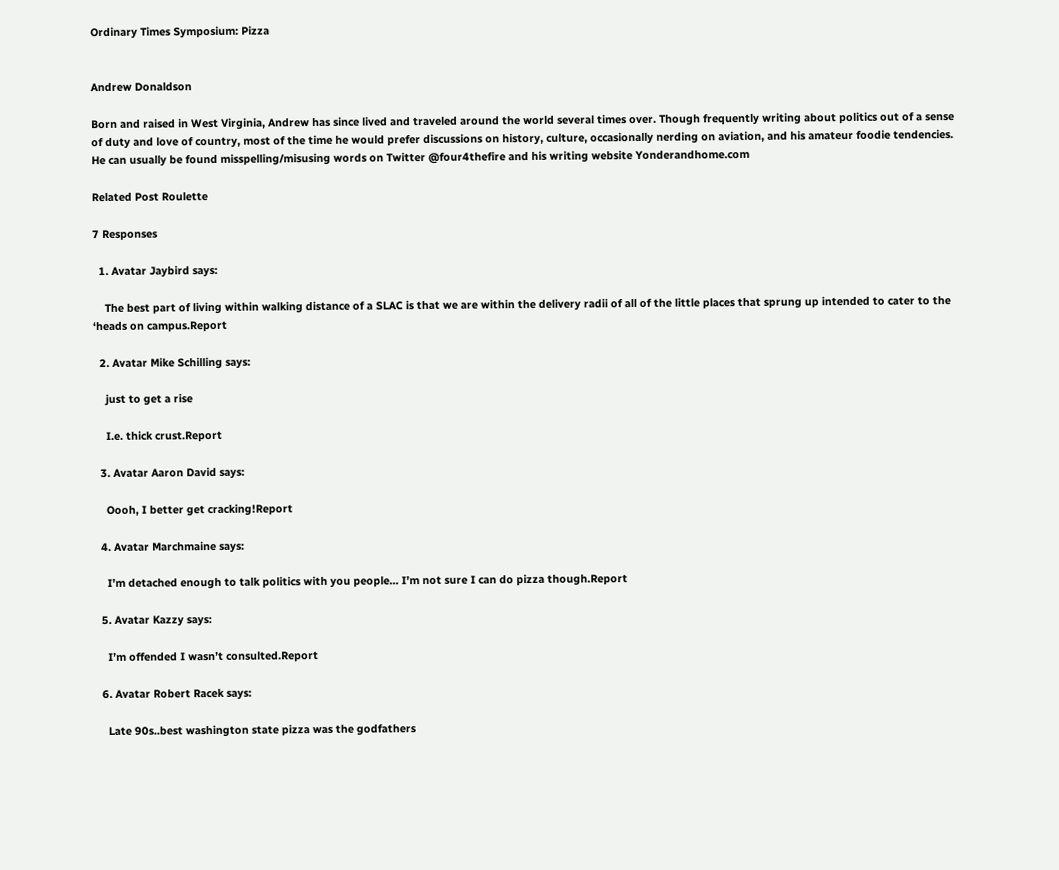Ordinary Times Symposium: Pizza


Andrew Donaldson

Born and raised in West Virginia, Andrew has since lived and traveled around the world several times over. Though frequently writing about politics out of a sense of duty and love of country, most of the time he would prefer discussions on history, culture, occasionally nerding on aviation, and his amateur foodie tendencies. He can usually be found misspelling/misusing words on Twitter @four4thefire and his writing website Yonderandhome.com

Related Post Roulette

7 Responses

  1. Avatar Jaybird says:

    The best part of living within walking distance of a SLAC is that we are within the delivery radii of all of the little places that sprung up intended to cater to the ‘heads on campus.Report

  2. Avatar Mike Schilling says:

    just to get a rise

    I.e. thick crust.Report

  3. Avatar Aaron David says:

    Oooh, I better get cracking!Report

  4. Avatar Marchmaine says:

    I’m detached enough to talk politics with you people… I’m not sure I can do pizza though.Report

  5. Avatar Kazzy says:

    I’m offended I wasn’t consulted.Report

  6. Avatar Robert Racek says:

    Late 90s..best washington state pizza was the godfathers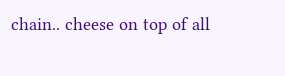chain.. cheese on top of all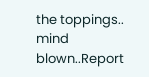the toppings.. mind blown..Report